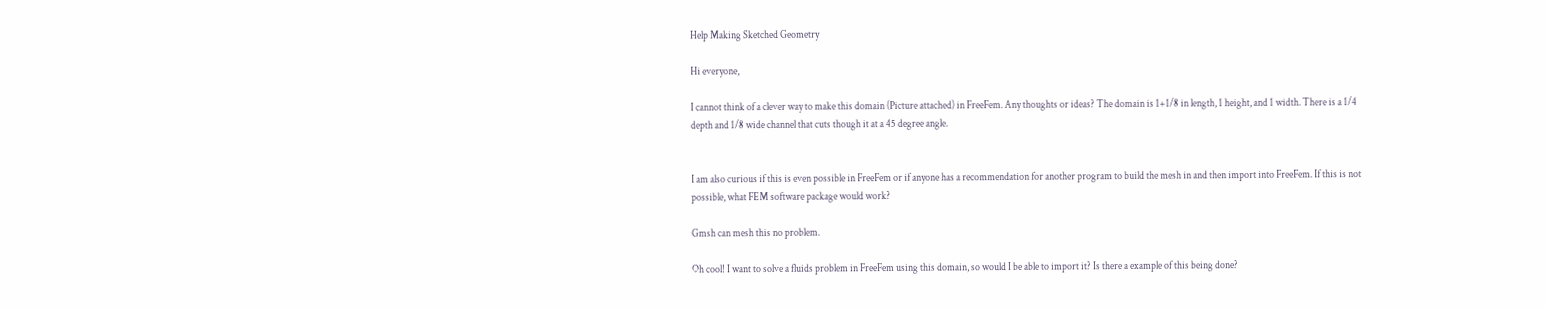Help Making Sketched Geometry

Hi everyone,

I cannot think of a clever way to make this domain (Picture attached) in FreeFem. Any thoughts or ideas? The domain is 1+1/8 in length, 1 height, and 1 width. There is a 1/4 depth and 1/8 wide channel that cuts though it at a 45 degree angle.


I am also curious if this is even possible in FreeFem or if anyone has a recommendation for another program to build the mesh in and then import into FreeFem. If this is not possible, what FEM software package would work?

Gmsh can mesh this no problem.

Oh cool! I want to solve a fluids problem in FreeFem using this domain, so would I be able to import it? Is there a example of this being done?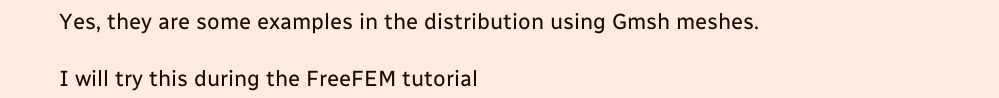Yes, they are some examples in the distribution using Gmsh meshes.

I will try this during the FreeFEM tutorial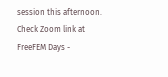session this afternoon. Check Zoom link at FreeFEM Days -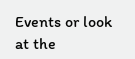Events or look at the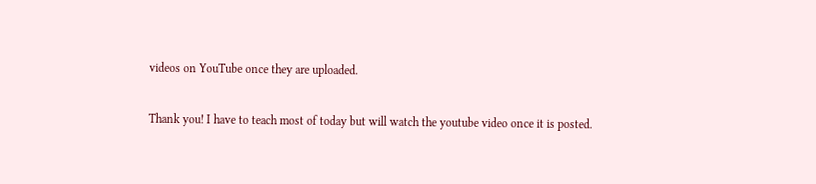videos on YouTube once they are uploaded.

Thank you! I have to teach most of today but will watch the youtube video once it is posted.